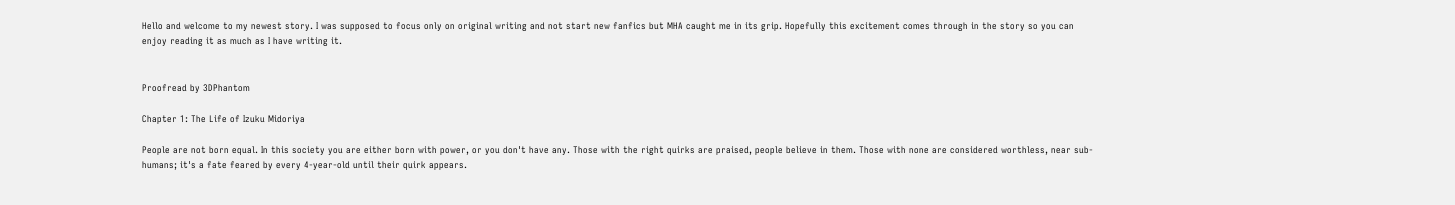Hello and welcome to my newest story. I was supposed to focus only on original writing and not start new fanfics but MHA caught me in its grip. Hopefully this excitement comes through in the story so you can enjoy reading it as much as I have writing it.


Proofread by 3DPhantom

Chapter 1: The Life of Izuku Midoriya

People are not born equal. In this society you are either born with power, or you don't have any. Those with the right quirks are praised, people believe in them. Those with none are considered worthless, near sub-humans; it's a fate feared by every 4-year-old until their quirk appears.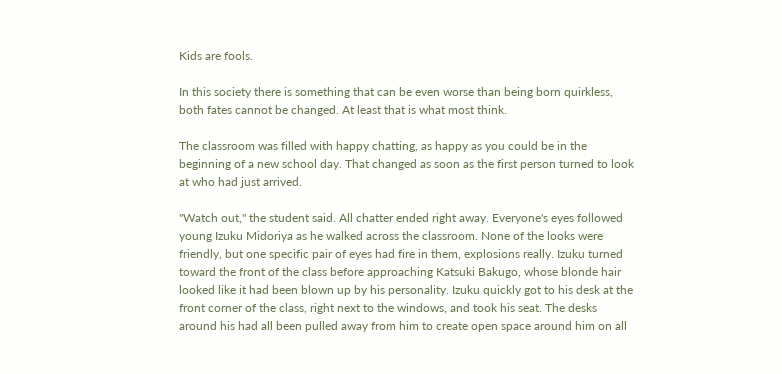Kids are fools.

In this society there is something that can be even worse than being born quirkless, both fates cannot be changed. At least that is what most think.

The classroom was filled with happy chatting, as happy as you could be in the beginning of a new school day. That changed as soon as the first person turned to look at who had just arrived.

"Watch out," the student said. All chatter ended right away. Everyone's eyes followed young Izuku Midoriya as he walked across the classroom. None of the looks were friendly, but one specific pair of eyes had fire in them, explosions really. Izuku turned toward the front of the class before approaching Katsuki Bakugo, whose blonde hair looked like it had been blown up by his personality. Izuku quickly got to his desk at the front corner of the class, right next to the windows, and took his seat. The desks around his had all been pulled away from him to create open space around him on all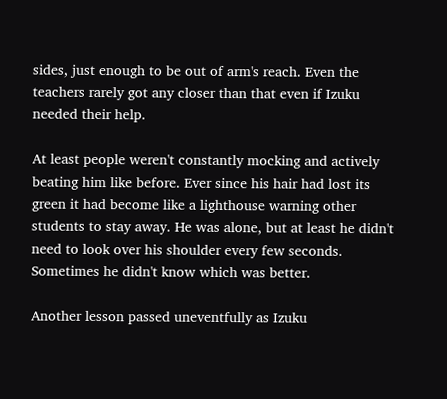sides, just enough to be out of arm's reach. Even the teachers rarely got any closer than that even if Izuku needed their help.

At least people weren't constantly mocking and actively beating him like before. Ever since his hair had lost its green it had become like a lighthouse warning other students to stay away. He was alone, but at least he didn't need to look over his shoulder every few seconds. Sometimes he didn't know which was better.

Another lesson passed uneventfully as Izuku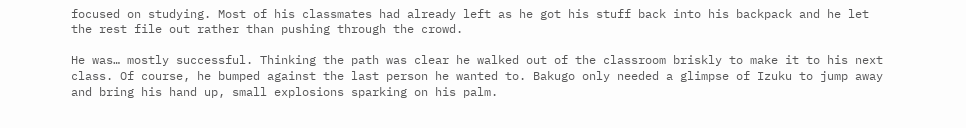focused on studying. Most of his classmates had already left as he got his stuff back into his backpack and he let the rest file out rather than pushing through the crowd.

He was… mostly successful. Thinking the path was clear he walked out of the classroom briskly to make it to his next class. Of course, he bumped against the last person he wanted to. Bakugo only needed a glimpse of Izuku to jump away and bring his hand up, small explosions sparking on his palm.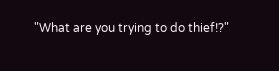"What are you trying to do thief!?"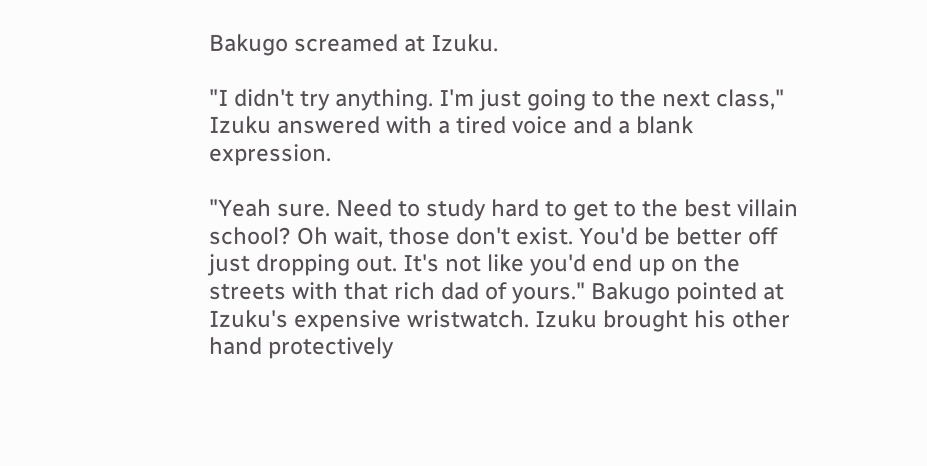Bakugo screamed at Izuku.

"I didn't try anything. I'm just going to the next class," Izuku answered with a tired voice and a blank expression.

"Yeah sure. Need to study hard to get to the best villain school? Oh wait, those don't exist. You'd be better off just dropping out. It's not like you'd end up on the streets with that rich dad of yours." Bakugo pointed at Izuku's expensive wristwatch. Izuku brought his other hand protectively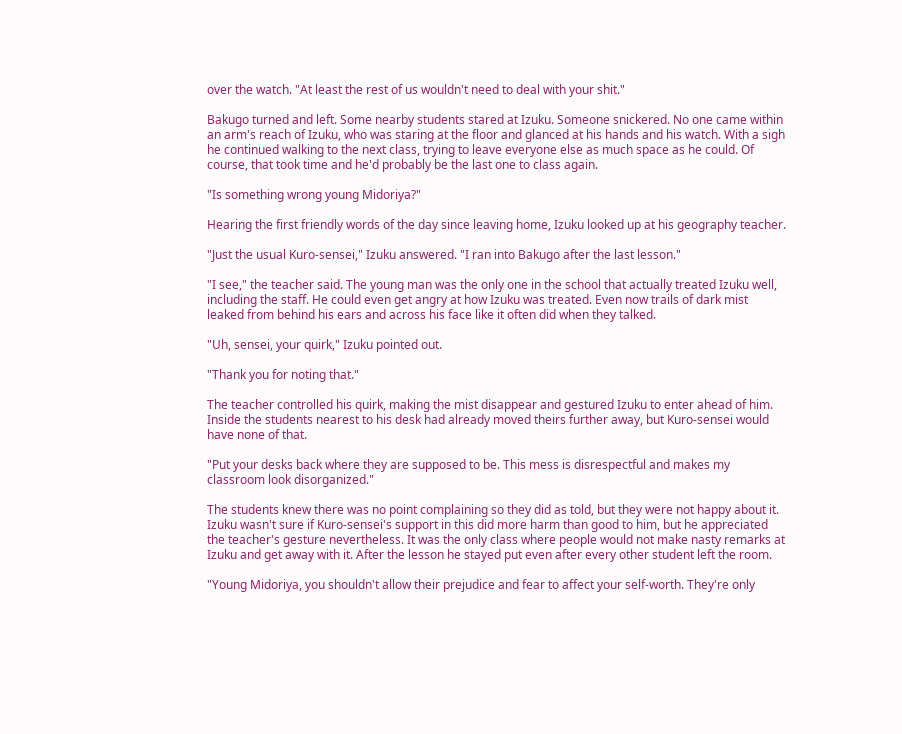over the watch. "At least the rest of us wouldn't need to deal with your shit."

Bakugo turned and left. Some nearby students stared at Izuku. Someone snickered. No one came within an arm's reach of Izuku, who was staring at the floor and glanced at his hands and his watch. With a sigh he continued walking to the next class, trying to leave everyone else as much space as he could. Of course, that took time and he'd probably be the last one to class again.

"Is something wrong young Midoriya?"

Hearing the first friendly words of the day since leaving home, Izuku looked up at his geography teacher.

"Just the usual Kuro-sensei," Izuku answered. "I ran into Bakugo after the last lesson."

"I see," the teacher said. The young man was the only one in the school that actually treated Izuku well, including the staff. He could even get angry at how Izuku was treated. Even now trails of dark mist leaked from behind his ears and across his face like it often did when they talked.

"Uh, sensei, your quirk," Izuku pointed out.

"Thank you for noting that."

The teacher controlled his quirk, making the mist disappear and gestured Izuku to enter ahead of him. Inside the students nearest to his desk had already moved theirs further away, but Kuro-sensei would have none of that.

"Put your desks back where they are supposed to be. This mess is disrespectful and makes my classroom look disorganized."

The students knew there was no point complaining so they did as told, but they were not happy about it. Izuku wasn't sure if Kuro-sensei's support in this did more harm than good to him, but he appreciated the teacher's gesture nevertheless. It was the only class where people would not make nasty remarks at Izuku and get away with it. After the lesson he stayed put even after every other student left the room.

"Young Midoriya, you shouldn't allow their prejudice and fear to affect your self-worth. They're only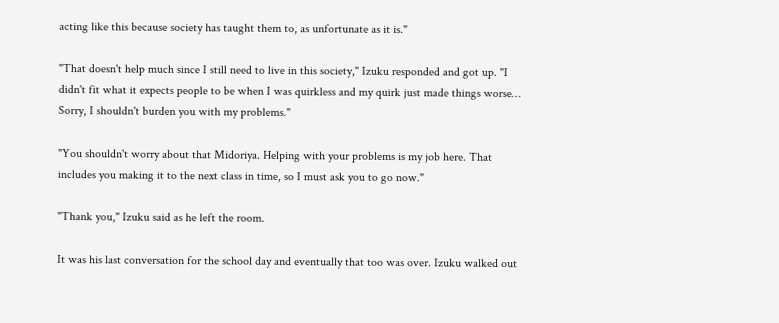acting like this because society has taught them to, as unfortunate as it is."

"That doesn't help much since I still need to live in this society," Izuku responded and got up. "I didn't fit what it expects people to be when I was quirkless and my quirk just made things worse… Sorry, I shouldn't burden you with my problems."

"You shouldn't worry about that Midoriya. Helping with your problems is my job here. That includes you making it to the next class in time, so I must ask you to go now."

"Thank you," Izuku said as he left the room.

It was his last conversation for the school day and eventually that too was over. Izuku walked out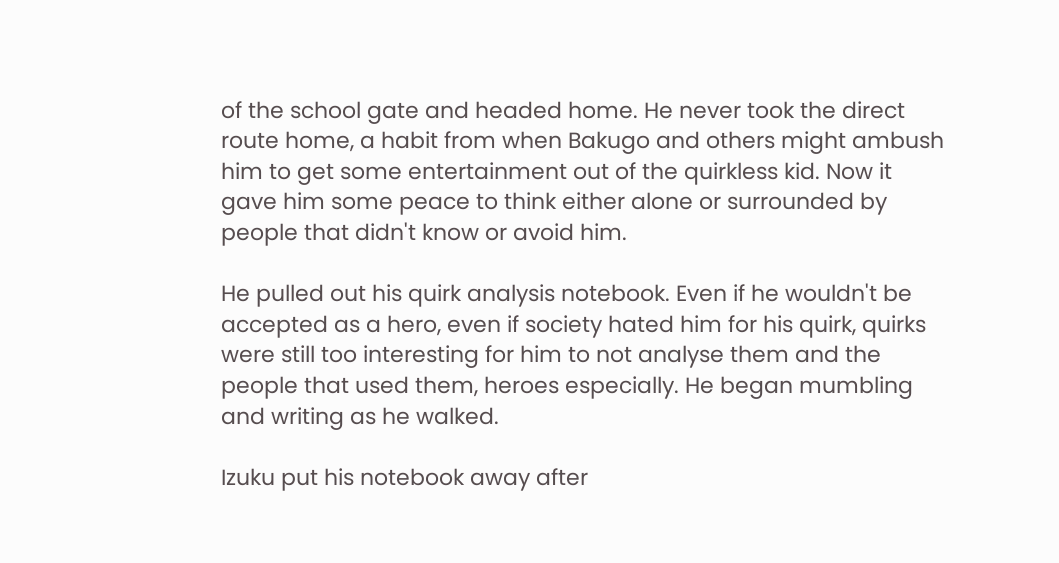of the school gate and headed home. He never took the direct route home, a habit from when Bakugo and others might ambush him to get some entertainment out of the quirkless kid. Now it gave him some peace to think either alone or surrounded by people that didn't know or avoid him.

He pulled out his quirk analysis notebook. Even if he wouldn't be accepted as a hero, even if society hated him for his quirk, quirks were still too interesting for him to not analyse them and the people that used them, heroes especially. He began mumbling and writing as he walked.

Izuku put his notebook away after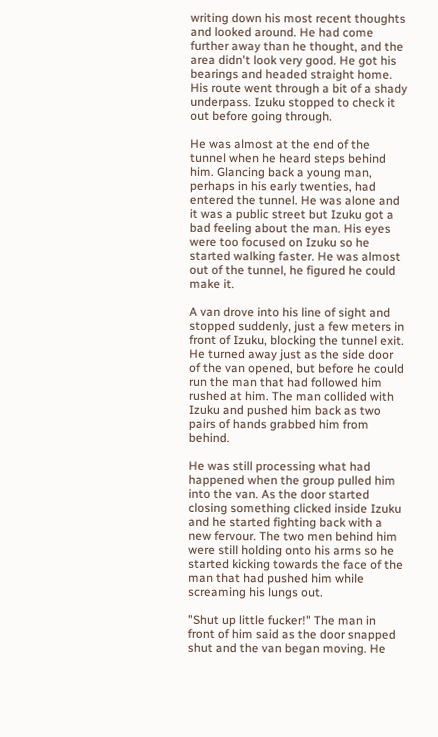writing down his most recent thoughts and looked around. He had come further away than he thought, and the area didn't look very good. He got his bearings and headed straight home. His route went through a bit of a shady underpass. Izuku stopped to check it out before going through.

He was almost at the end of the tunnel when he heard steps behind him. Glancing back a young man, perhaps in his early twenties, had entered the tunnel. He was alone and it was a public street but Izuku got a bad feeling about the man. His eyes were too focused on Izuku so he started walking faster. He was almost out of the tunnel, he figured he could make it.

A van drove into his line of sight and stopped suddenly, just a few meters in front of Izuku, blocking the tunnel exit. He turned away just as the side door of the van opened, but before he could run the man that had followed him rushed at him. The man collided with Izuku and pushed him back as two pairs of hands grabbed him from behind.

He was still processing what had happened when the group pulled him into the van. As the door started closing something clicked inside Izuku and he started fighting back with a new fervour. The two men behind him were still holding onto his arms so he started kicking towards the face of the man that had pushed him while screaming his lungs out.

"Shut up little fucker!" The man in front of him said as the door snapped shut and the van began moving. He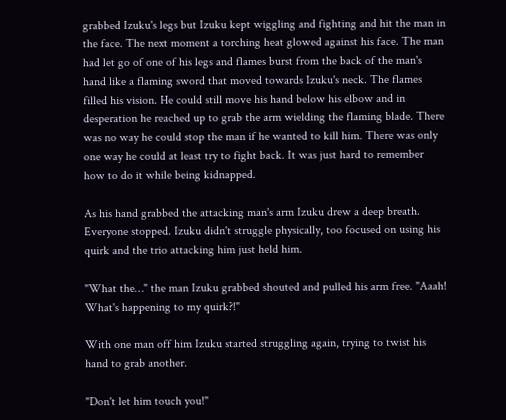grabbed Izuku's legs but Izuku kept wiggling and fighting and hit the man in the face. The next moment a torching heat glowed against his face. The man had let go of one of his legs and flames burst from the back of the man's hand like a flaming sword that moved towards Izuku's neck. The flames filled his vision. He could still move his hand below his elbow and in desperation he reached up to grab the arm wielding the flaming blade. There was no way he could stop the man if he wanted to kill him. There was only one way he could at least try to fight back. It was just hard to remember how to do it while being kidnapped.

As his hand grabbed the attacking man's arm Izuku drew a deep breath. Everyone stopped. Izuku didn't struggle physically, too focused on using his quirk and the trio attacking him just held him.

"What the…" the man Izuku grabbed shouted and pulled his arm free. "Aaah! What's happening to my quirk?!"

With one man off him Izuku started struggling again, trying to twist his hand to grab another.

"Don't let him touch you!"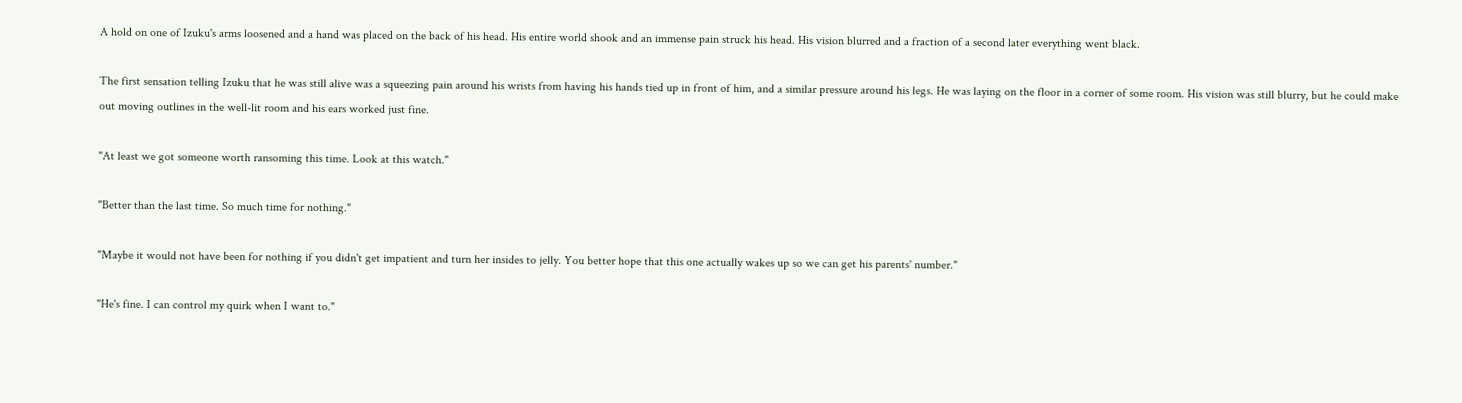A hold on one of Izuku's arms loosened and a hand was placed on the back of his head. His entire world shook and an immense pain struck his head. His vision blurred and a fraction of a second later everything went black.

The first sensation telling Izuku that he was still alive was a squeezing pain around his wrists from having his hands tied up in front of him, and a similar pressure around his legs. He was laying on the floor in a corner of some room. His vision was still blurry, but he could make out moving outlines in the well-lit room and his ears worked just fine.

"At least we got someone worth ransoming this time. Look at this watch."

"Better than the last time. So much time for nothing."

"Maybe it would not have been for nothing if you didn't get impatient and turn her insides to jelly. You better hope that this one actually wakes up so we can get his parents' number."

"He's fine. I can control my quirk when I want to."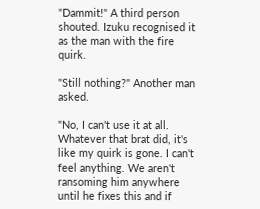"Dammit!" A third person shouted. Izuku recognised it as the man with the fire quirk.

"Still nothing?" Another man asked.

"No, I can't use it at all. Whatever that brat did, it's like my quirk is gone. I can't feel anything. We aren't ransoming him anywhere until he fixes this and if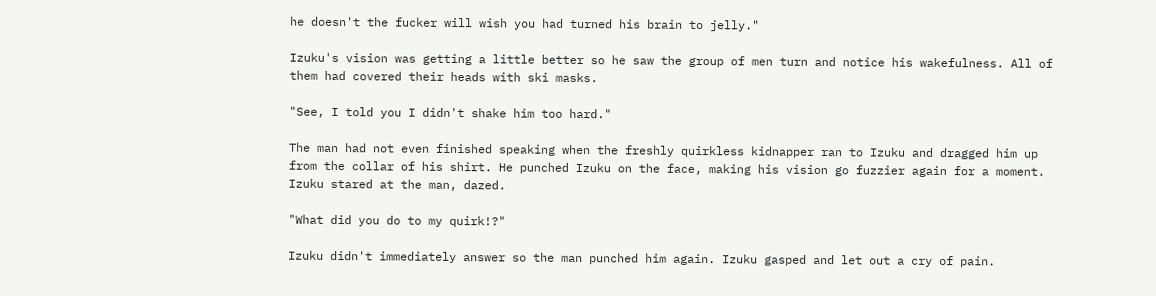he doesn't the fucker will wish you had turned his brain to jelly."

Izuku's vision was getting a little better so he saw the group of men turn and notice his wakefulness. All of them had covered their heads with ski masks.

"See, I told you I didn't shake him too hard."

The man had not even finished speaking when the freshly quirkless kidnapper ran to Izuku and dragged him up from the collar of his shirt. He punched Izuku on the face, making his vision go fuzzier again for a moment. Izuku stared at the man, dazed.

"What did you do to my quirk!?"

Izuku didn't immediately answer so the man punched him again. Izuku gasped and let out a cry of pain.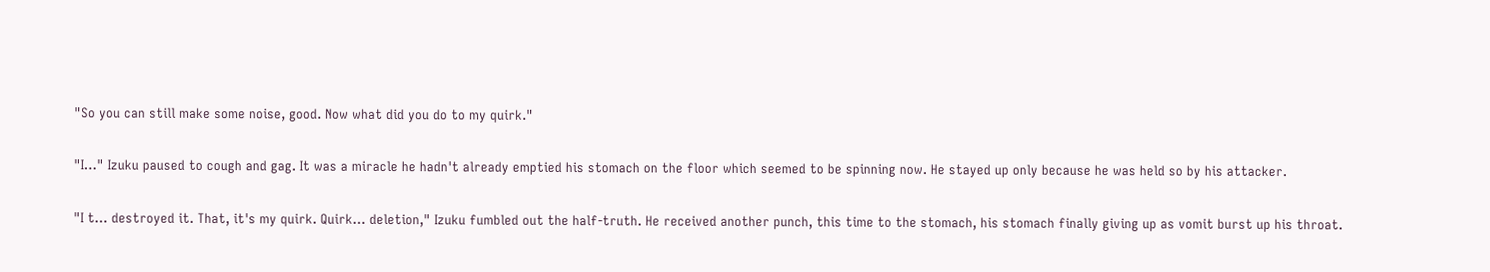"So you can still make some noise, good. Now what did you do to my quirk."

"I…" Izuku paused to cough and gag. It was a miracle he hadn't already emptied his stomach on the floor which seemed to be spinning now. He stayed up only because he was held so by his attacker.

"I t… destroyed it. That, it's my quirk. Quirk… deletion," Izuku fumbled out the half-truth. He received another punch, this time to the stomach, his stomach finally giving up as vomit burst up his throat.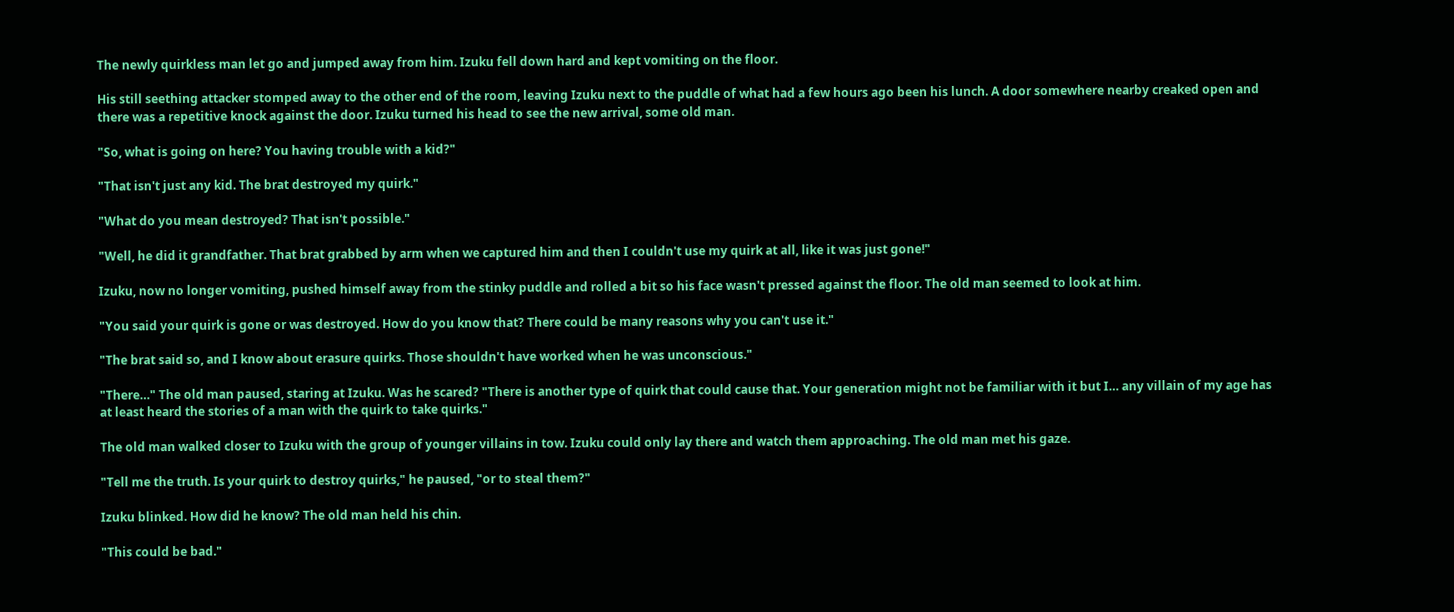The newly quirkless man let go and jumped away from him. Izuku fell down hard and kept vomiting on the floor.

His still seething attacker stomped away to the other end of the room, leaving Izuku next to the puddle of what had a few hours ago been his lunch. A door somewhere nearby creaked open and there was a repetitive knock against the door. Izuku turned his head to see the new arrival, some old man.

"So, what is going on here? You having trouble with a kid?"

"That isn't just any kid. The brat destroyed my quirk."

"What do you mean destroyed? That isn't possible."

"Well, he did it grandfather. That brat grabbed by arm when we captured him and then I couldn't use my quirk at all, like it was just gone!"

Izuku, now no longer vomiting, pushed himself away from the stinky puddle and rolled a bit so his face wasn't pressed against the floor. The old man seemed to look at him.

"You said your quirk is gone or was destroyed. How do you know that? There could be many reasons why you can't use it."

"The brat said so, and I know about erasure quirks. Those shouldn't have worked when he was unconscious."

"There…" The old man paused, staring at Izuku. Was he scared? "There is another type of quirk that could cause that. Your generation might not be familiar with it but I… any villain of my age has at least heard the stories of a man with the quirk to take quirks."

The old man walked closer to Izuku with the group of younger villains in tow. Izuku could only lay there and watch them approaching. The old man met his gaze.

"Tell me the truth. Is your quirk to destroy quirks," he paused, "or to steal them?"

Izuku blinked. How did he know? The old man held his chin.

"This could be bad."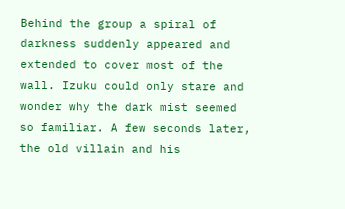Behind the group a spiral of darkness suddenly appeared and extended to cover most of the wall. Izuku could only stare and wonder why the dark mist seemed so familiar. A few seconds later, the old villain and his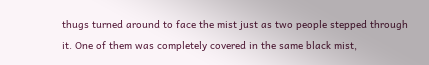thugs turned around to face the mist just as two people stepped through it. One of them was completely covered in the same black mist,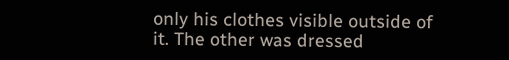only his clothes visible outside of it. The other was dressed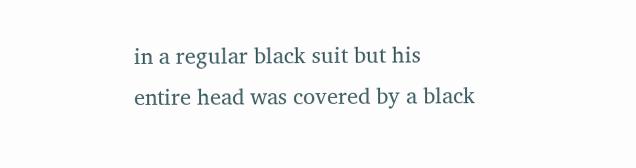in a regular black suit but his entire head was covered by a black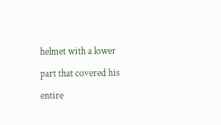helmet with a lower part that covered his entire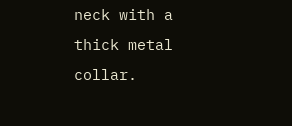neck with a thick metal collar.